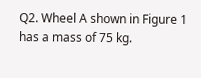Q2. Wheel A shown in Figure 1 has a mass of 75 kg.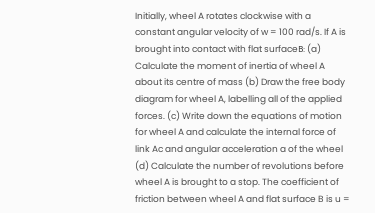Initially, wheel A rotates clockwise with a constant angular velocity of w = 100 rad/s. If A is brought into contact with flat surfaceВ: (a) Calculate the moment of inertia of wheel A about its centre of mass (b) Draw the free body diagram for wheel A, labelling all of the applied forces. (c) Write down the equations of motion for wheel A and calculate the internal force of link Ac and angular acceleration a of the wheel (d) Calculate the number of revolutions before wheel A is brought to a stop. The coefficient of friction between wheel A and flat surface B is u =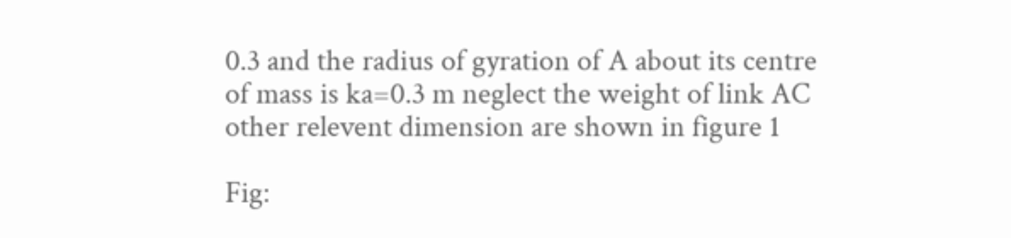0.3 and the radius of gyration of A about its centre of mass is ka=0.3 m neglect the weight of link AC other relevent dimension are shown in figure 1

Fig: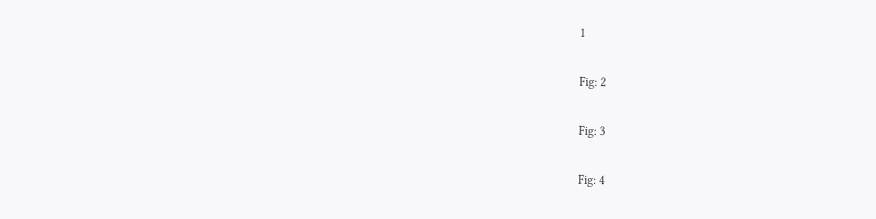1

Fig: 2

Fig: 3

Fig: 4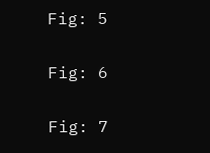Fig: 5

Fig: 6

Fig: 7